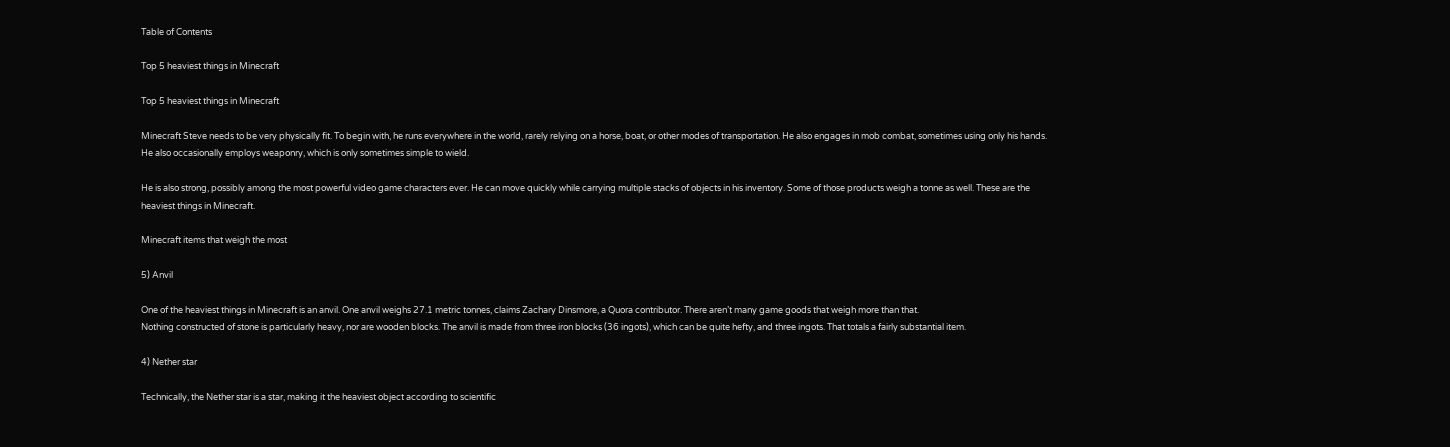Table of Contents

Top 5 heaviest things in Minecraft

Top 5 heaviest things in Minecraft

Minecraft Steve needs to be very physically fit. To begin with, he runs everywhere in the world, rarely relying on a horse, boat, or other modes of transportation. He also engages in mob combat, sometimes using only his hands. He also occasionally employs weaponry, which is only sometimes simple to wield.

He is also strong, possibly among the most powerful video game characters ever. He can move quickly while carrying multiple stacks of objects in his inventory. Some of those products weigh a tonne as well. These are the heaviest things in Minecraft.

Minecraft items that weigh the most

5) Anvil

One of the heaviest things in Minecraft is an anvil. One anvil weighs 27.1 metric tonnes, claims Zachary Dinsmore, a Quora contributor. There aren’t many game goods that weigh more than that.
Nothing constructed of stone is particularly heavy, nor are wooden blocks. The anvil is made from three iron blocks (36 ingots), which can be quite hefty, and three ingots. That totals a fairly substantial item.

4) Nether star

Technically, the Nether star is a star, making it the heaviest object according to scientific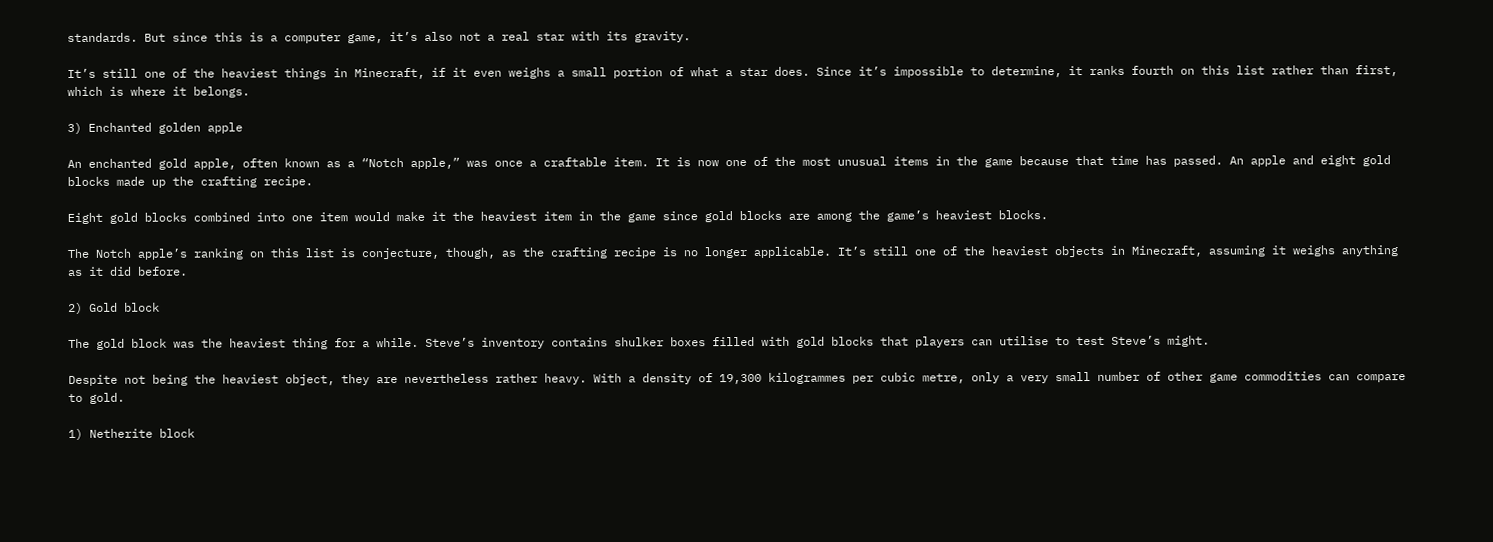standards. But since this is a computer game, it’s also not a real star with its gravity.

It’s still one of the heaviest things in Minecraft, if it even weighs a small portion of what a star does. Since it’s impossible to determine, it ranks fourth on this list rather than first, which is where it belongs.

3) Enchanted golden apple

An enchanted gold apple, often known as a “Notch apple,” was once a craftable item. It is now one of the most unusual items in the game because that time has passed. An apple and eight gold blocks made up the crafting recipe.

Eight gold blocks combined into one item would make it the heaviest item in the game since gold blocks are among the game’s heaviest blocks.

The Notch apple’s ranking on this list is conjecture, though, as the crafting recipe is no longer applicable. It’s still one of the heaviest objects in Minecraft, assuming it weighs anything as it did before.

2) Gold block

The gold block was the heaviest thing for a while. Steve’s inventory contains shulker boxes filled with gold blocks that players can utilise to test Steve’s might.

Despite not being the heaviest object, they are nevertheless rather heavy. With a density of 19,300 kilogrammes per cubic metre, only a very small number of other game commodities can compare to gold.

1) Netherite block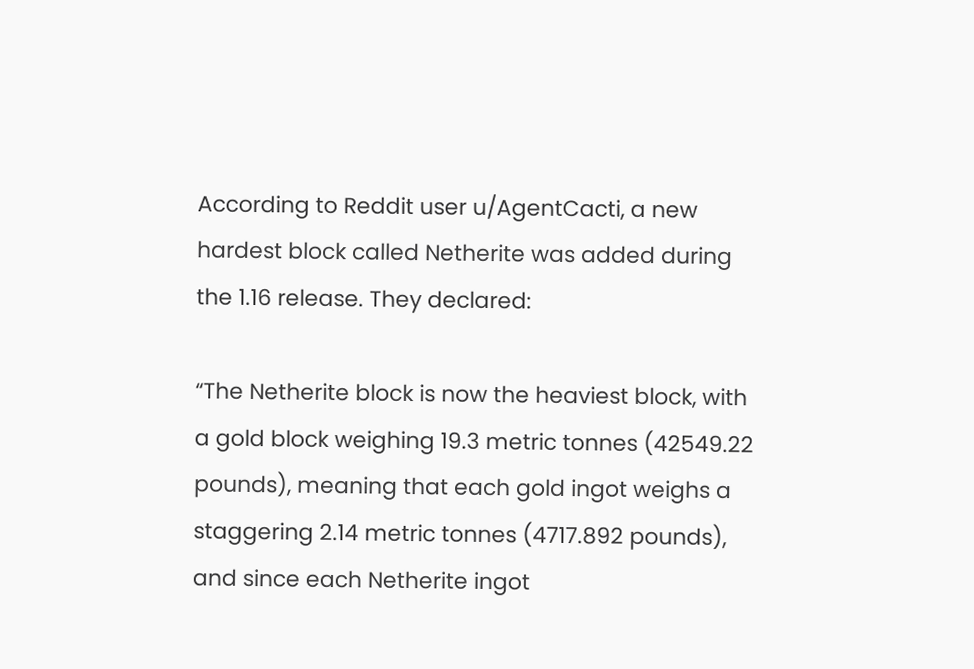According to Reddit user u/AgentCacti, a new hardest block called Netherite was added during the 1.16 release. They declared:

“The Netherite block is now the heaviest block, with a gold block weighing 19.3 metric tonnes (42549.22 pounds), meaning that each gold ingot weighs a staggering 2.14 metric tonnes (4717.892 pounds), and since each Netherite ingot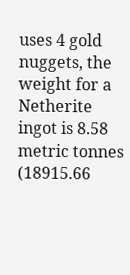uses 4 gold nuggets, the weight for a Netherite ingot is 8.58 metric tonnes (18915.66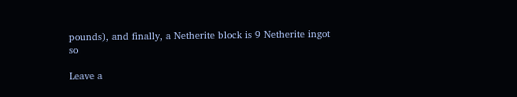pounds), and finally, a Netherite block is 9 Netherite ingot so

Leave a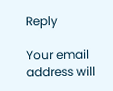Reply

Your email address will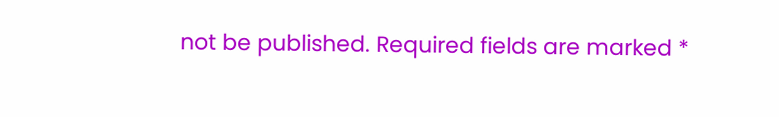not be published. Required fields are marked *